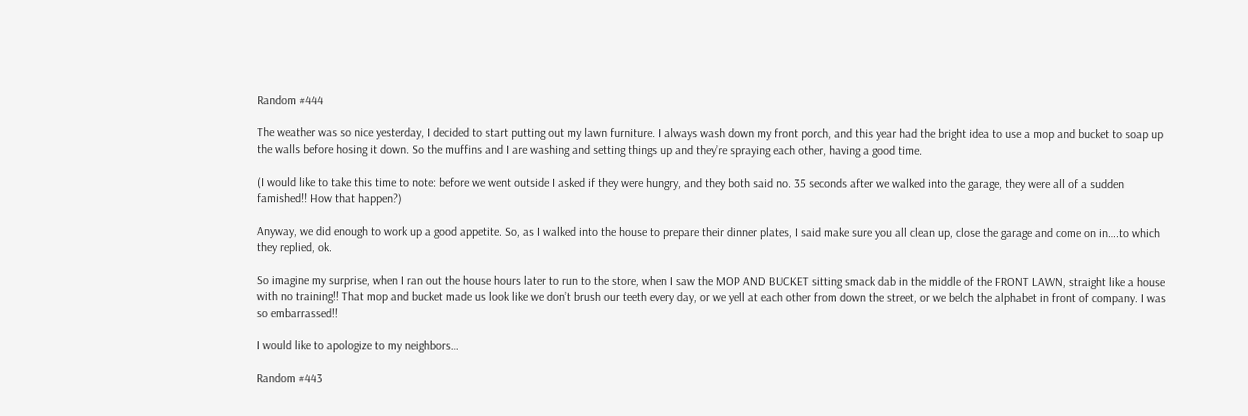Random #444

The weather was so nice yesterday, I decided to start putting out my lawn furniture. I always wash down my front porch, and this year had the bright idea to use a mop and bucket to soap up the walls before hosing it down. So the muffins and I are washing and setting things up and they’re spraying each other, having a good time.

(I would like to take this time to note: before we went outside I asked if they were hungry, and they both said no. 35 seconds after we walked into the garage, they were all of a sudden famished!! How that happen?)

Anyway, we did enough to work up a good appetite. So, as I walked into the house to prepare their dinner plates, I said make sure you all clean up, close the garage and come on in….to which they replied, ok.

So imagine my surprise, when I ran out the house hours later to run to the store, when I saw the MOP AND BUCKET sitting smack dab in the middle of the FRONT LAWN, straight like a house with no training!! That mop and bucket made us look like we don’t brush our teeth every day, or we yell at each other from down the street, or we belch the alphabet in front of company. I was so embarrassed!!

I would like to apologize to my neighbors…

Random #443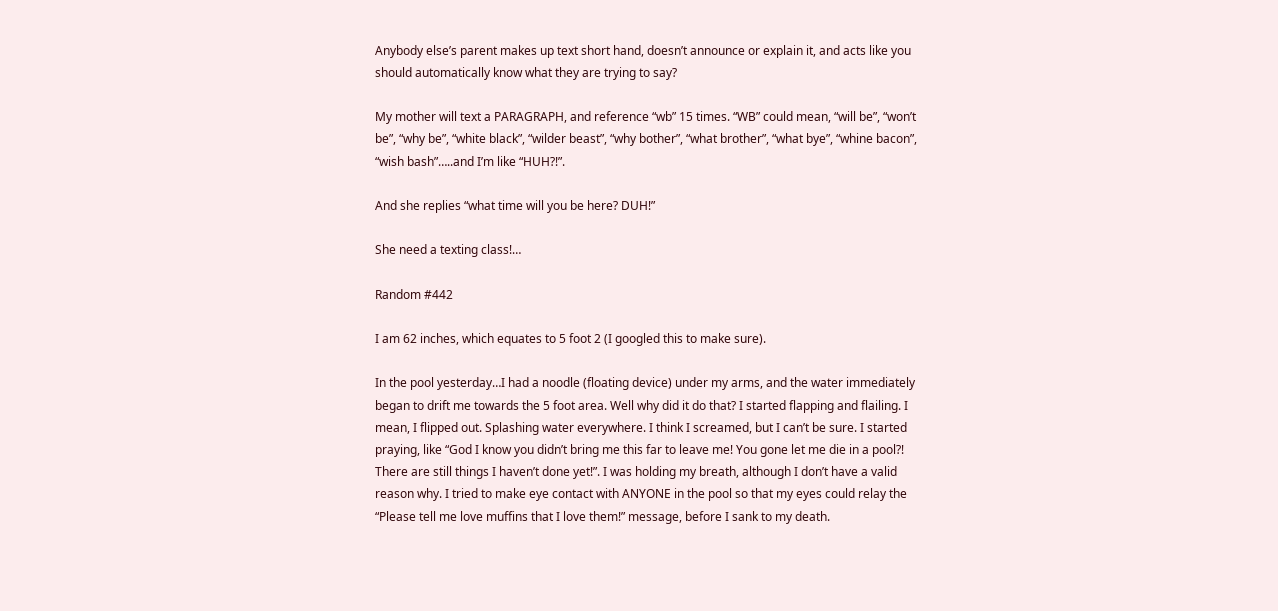Anybody else’s parent makes up text short hand, doesn’t announce or explain it, and acts like you should automatically know what they are trying to say?

My mother will text a PARAGRAPH, and reference “wb” 15 times. “WB” could mean, “will be”, “won’t be”, “why be”, “white black”, “wilder beast”, “why bother”, “what brother”, “what bye”, “whine bacon”, “wish bash”…..and I’m like “HUH?!”.

And she replies “what time will you be here? DUH!”

She need a texting class!…

Random #442

I am 62 inches, which equates to 5 foot 2 (I googled this to make sure).

In the pool yesterday…I had a noodle (floating device) under my arms, and the water immediately began to drift me towards the 5 foot area. Well why did it do that? I started flapping and flailing. I mean, I flipped out. Splashing water everywhere. I think I screamed, but I can’t be sure. I started praying, like “God I know you didn’t bring me this far to leave me! You gone let me die in a pool?! There are still things I haven’t done yet!”. I was holding my breath, although I don’t have a valid reason why. I tried to make eye contact with ANYONE in the pool so that my eyes could relay the “Please tell me love muffins that I love them!” message, before I sank to my death.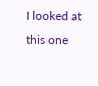I looked at this one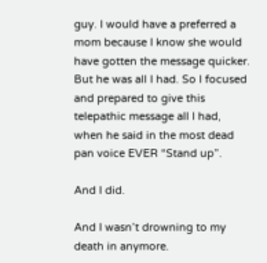guy. I would have a preferred a mom because I know she would have gotten the message quicker. But he was all I had. So I focused and prepared to give this telepathic message all I had, when he said in the most dead pan voice EVER “Stand up”.

And I did.

And I wasn’t drowning to my death in anymore.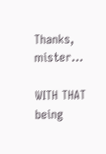Thanks, mister…

WITH THAT being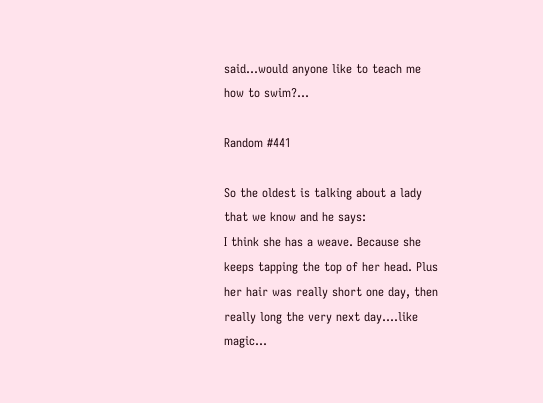said…would anyone like to teach me how to swim?…

Random #441

So the oldest is talking about a lady that we know and he says:
I think she has a weave. Because she keeps tapping the top of her head. Plus her hair was really short one day, then really long the very next day….like magic…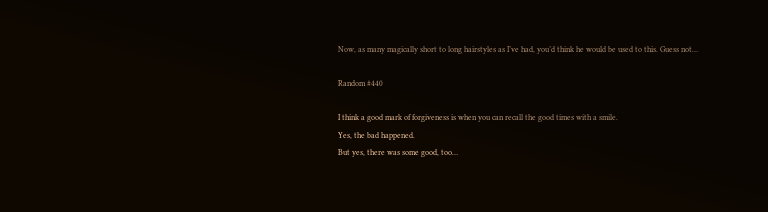Now, as many magically short to long hairstyles as I’ve had, you’d think he would be used to this. Guess not…

Random #440

I think a good mark of forgiveness is when you can recall the good times with a smile.
Yes, the bad happened.
But yes, there was some good, too…